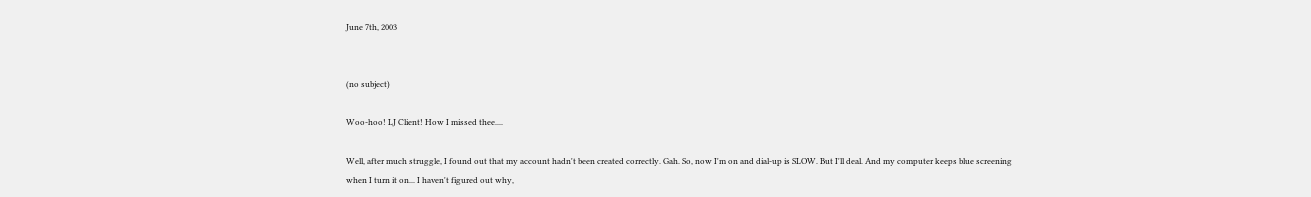June 7th, 2003


(no subject)

Woo-hoo! LJ Client! How I missed thee....

Well, after much struggle, I found out that my account hadn't been created correctly. Gah. So, now I'm on and dial-up is SLOW. But I'll deal. And my computer keeps blue screening when I turn it on... I haven't figured out why,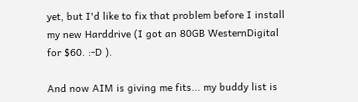yet, but I'd like to fix that problem before I install my new Harddrive (I got an 80GB WesternDigital for $60. :-D ).

And now AIM is giving me fits... my buddy list is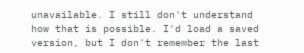unavailable. I still don't understand how that is possible. I'd load a saved version, but I don't remember the last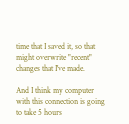time that I saved it, so that might overwrite "recent" changes that I've made.

And I think my computer with this connection is going to take 5 hours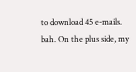to download 45 e-mails. bah. On the plus side, my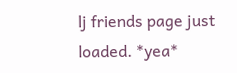lj friends page just loaded. *yea*